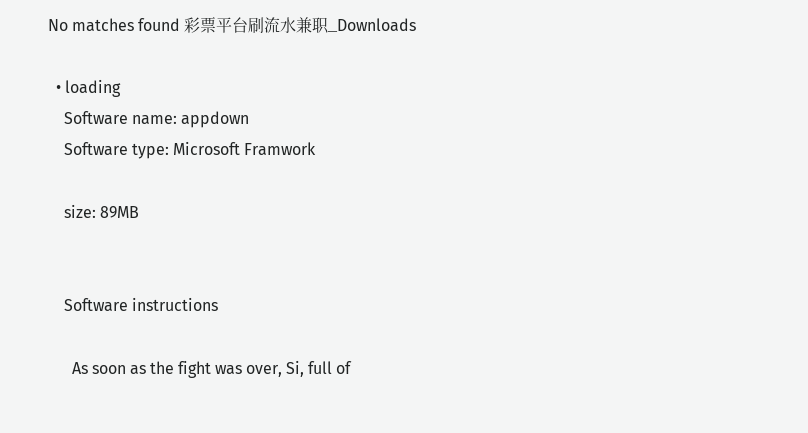No matches found 彩票平台刷流水兼职_Downloads

  • loading
    Software name: appdown
    Software type: Microsoft Framwork

    size: 89MB


    Software instructions

      As soon as the fight was over, Si, full of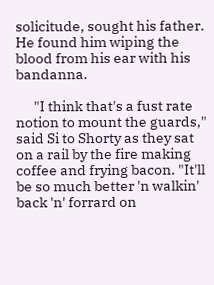solicitude, sought his father. He found him wiping the blood from his ear with his bandanna.

      "I think that's a fust rate notion to mount the guards," said Si to Shorty as they sat on a rail by the fire making coffee and frying bacon. "It'll be so much better 'n walkin' back 'n' forrard on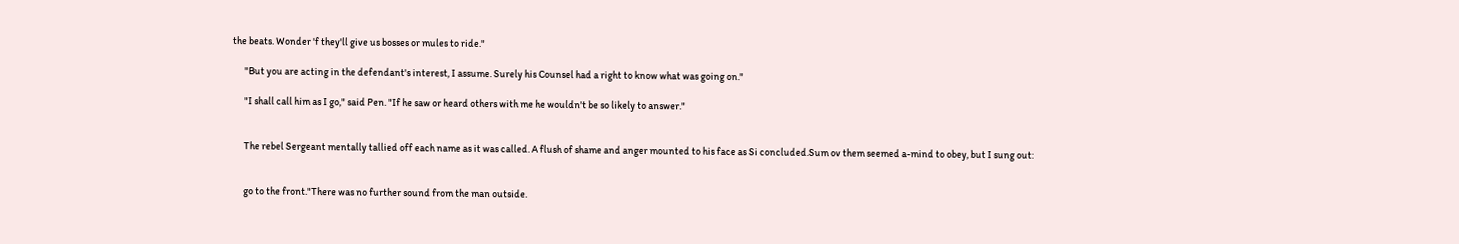the beats. Wonder 'f they'll give us bosses or mules to ride."

      "But you are acting in the defendant's interest, I assume. Surely his Counsel had a right to know what was going on."

      "I shall call him as I go," said Pen. "If he saw or heard others with me he wouldn't be so likely to answer."


      The rebel Sergeant mentally tallied off each name as it was called. A flush of shame and anger mounted to his face as Si concluded.Sum ov them seemed a-mind to obey, but I sung out:


      go to the front."There was no further sound from the man outside.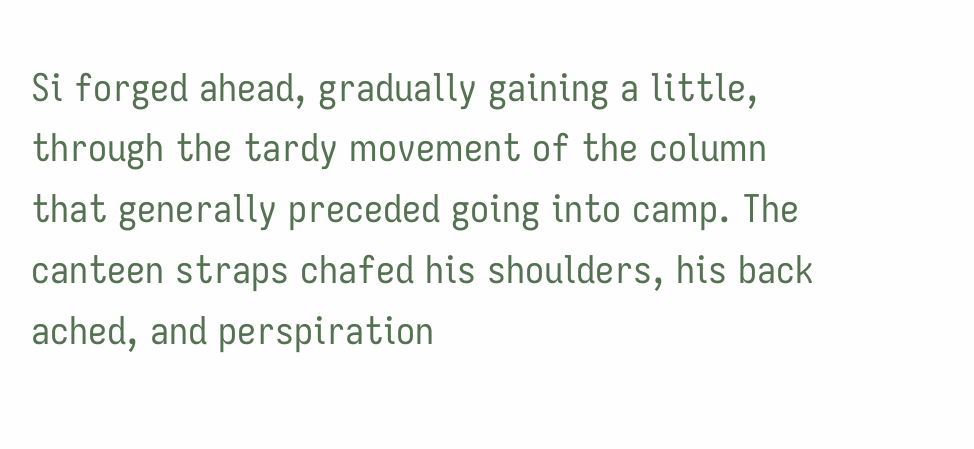Si forged ahead, gradually gaining a little, through the tardy movement of the column that generally preceded going into camp. The canteen straps chafed his shoulders, his back ached, and perspiration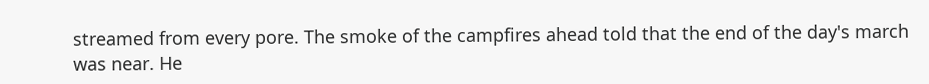streamed from every pore. The smoke of the campfires ahead told that the end of the day's march was near. He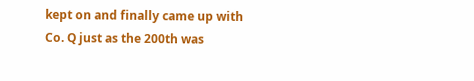kept on and finally came up with Co. Q just as the 200th was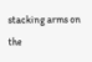stacking arms on the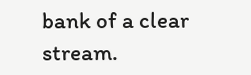bank of a clear stream.